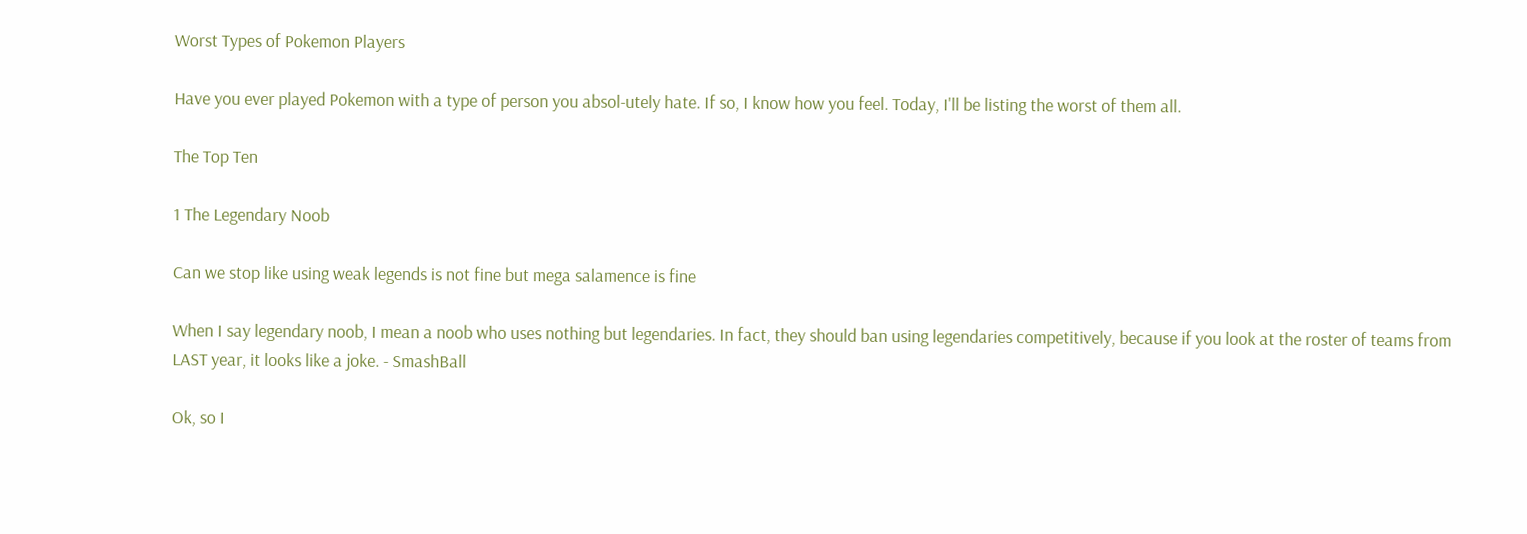Worst Types of Pokemon Players

Have you ever played Pokemon with a type of person you absol-utely hate. If so, I know how you feel. Today, I'll be listing the worst of them all.

The Top Ten

1 The Legendary Noob

Can we stop like using weak legends is not fine but mega salamence is fine

When I say legendary noob, I mean a noob who uses nothing but legendaries. In fact, they should ban using legendaries competitively, because if you look at the roster of teams from LAST year, it looks like a joke. - SmashBall

Ok, so I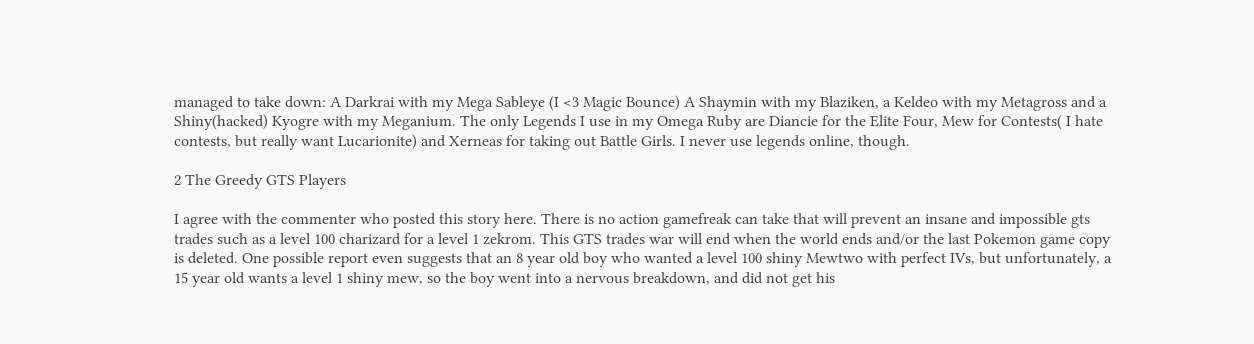managed to take down: A Darkrai with my Mega Sableye (I <3 Magic Bounce) A Shaymin with my Blaziken, a Keldeo with my Metagross and a Shiny(hacked) Kyogre with my Meganium. The only Legends I use in my Omega Ruby are Diancie for the Elite Four, Mew for Contests( I hate contests, but really want Lucarionite) and Xerneas for taking out Battle Girls. I never use legends online, though.

2 The Greedy GTS Players

I agree with the commenter who posted this story here. There is no action gamefreak can take that will prevent an insane and impossible gts trades such as a level 100 charizard for a level 1 zekrom. This GTS trades war will end when the world ends and/or the last Pokemon game copy is deleted. One possible report even suggests that an 8 year old boy who wanted a level 100 shiny Mewtwo with perfect IVs, but unfortunately, a 15 year old wants a level 1 shiny mew, so the boy went into a nervous breakdown, and did not get his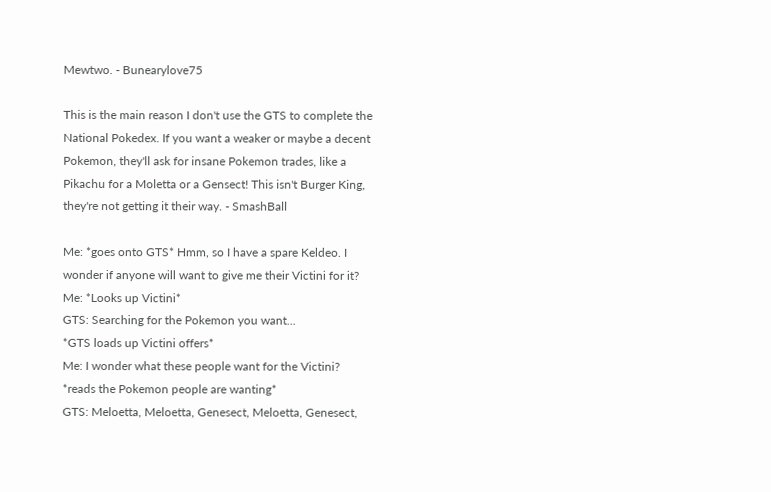Mewtwo. - Bunearylove75

This is the main reason I don't use the GTS to complete the National Pokedex. If you want a weaker or maybe a decent Pokemon, they'll ask for insane Pokemon trades, like a Pikachu for a Moletta or a Gensect! This isn't Burger King, they're not getting it their way. - SmashBall

Me: *goes onto GTS* Hmm, so I have a spare Keldeo. I wonder if anyone will want to give me their Victini for it?
Me: *Looks up Victini*
GTS: Searching for the Pokemon you want...
*GTS loads up Victini offers*
Me: I wonder what these people want for the Victini?
*reads the Pokemon people are wanting*
GTS: Meloetta, Meloetta, Genesect, Meloetta, Genesect,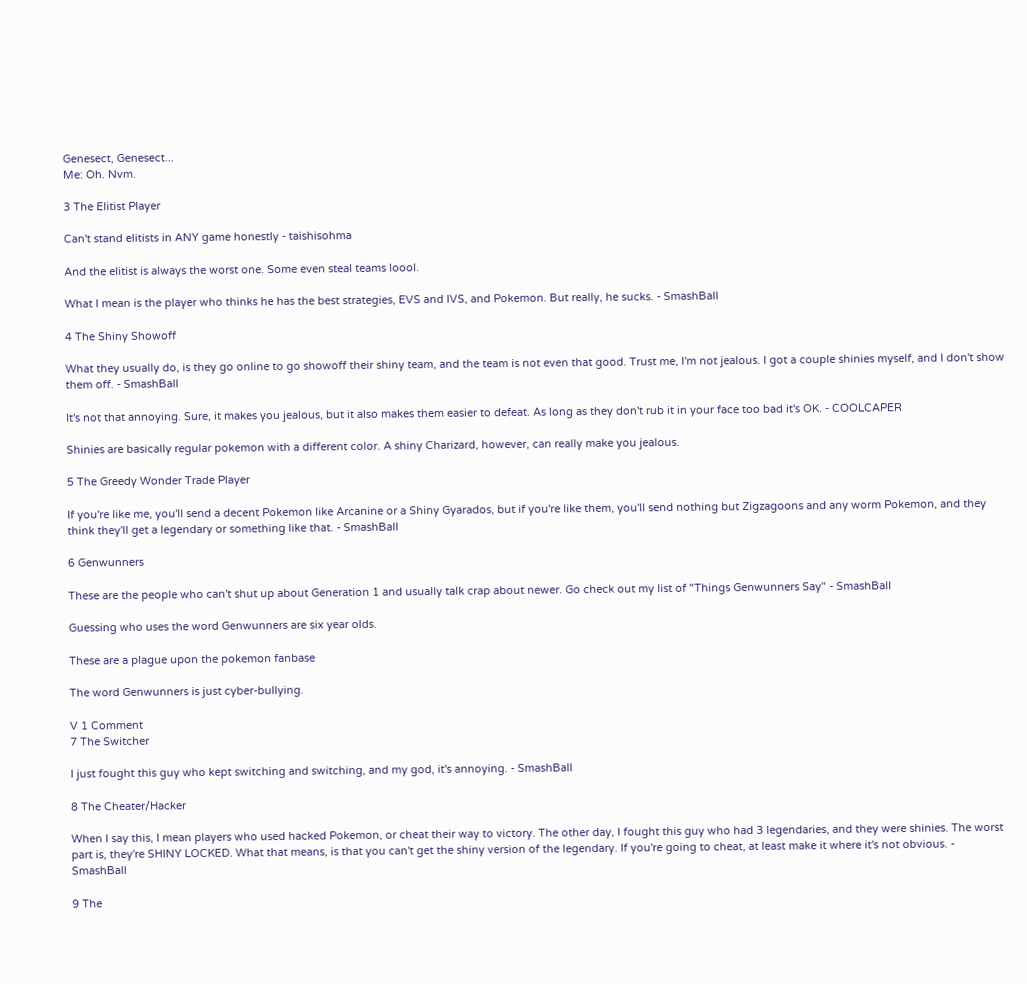Genesect, Genesect...
Me: Oh. Nvm.

3 The Elitist Player

Can't stand elitists in ANY game honestly - taishisohma

And the elitist is always the worst one. Some even steal teams loool.

What I mean is the player who thinks he has the best strategies, EVS and IVS, and Pokemon. But really, he sucks. - SmashBall

4 The Shiny Showoff

What they usually do, is they go online to go showoff their shiny team, and the team is not even that good. Trust me, I'm not jealous. I got a couple shinies myself, and I don't show them off. - SmashBall

It's not that annoying. Sure, it makes you jealous, but it also makes them easier to defeat. As long as they don't rub it in your face too bad it's OK. - COOLCAPER

Shinies are basically regular pokemon with a different color. A shiny Charizard, however, can really make you jealous.

5 The Greedy Wonder Trade Player

If you're like me, you'll send a decent Pokemon like Arcanine or a Shiny Gyarados, but if you're like them, you'll send nothing but Zigzagoons and any worm Pokemon, and they think they'll get a legendary or something like that. - SmashBall

6 Genwunners

These are the people who can't shut up about Generation 1 and usually talk crap about newer. Go check out my list of "Things Genwunners Say" - SmashBall

Guessing who uses the word Genwunners are six year olds.

These are a plague upon the pokemon fanbase

The word Genwunners is just cyber-bullying.

V 1 Comment
7 The Switcher

I just fought this guy who kept switching and switching, and my god, it's annoying. - SmashBall

8 The Cheater/Hacker

When I say this, I mean players who used hacked Pokemon, or cheat their way to victory. The other day, I fought this guy who had 3 legendaries, and they were shinies. The worst part is, they're SHINY LOCKED. What that means, is that you can't get the shiny version of the legendary. If you're going to cheat, at least make it where it's not obvious. - SmashBall

9 The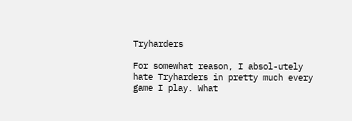Tryharders

For somewhat reason, I absol-utely hate Tryharders in pretty much every game I play. What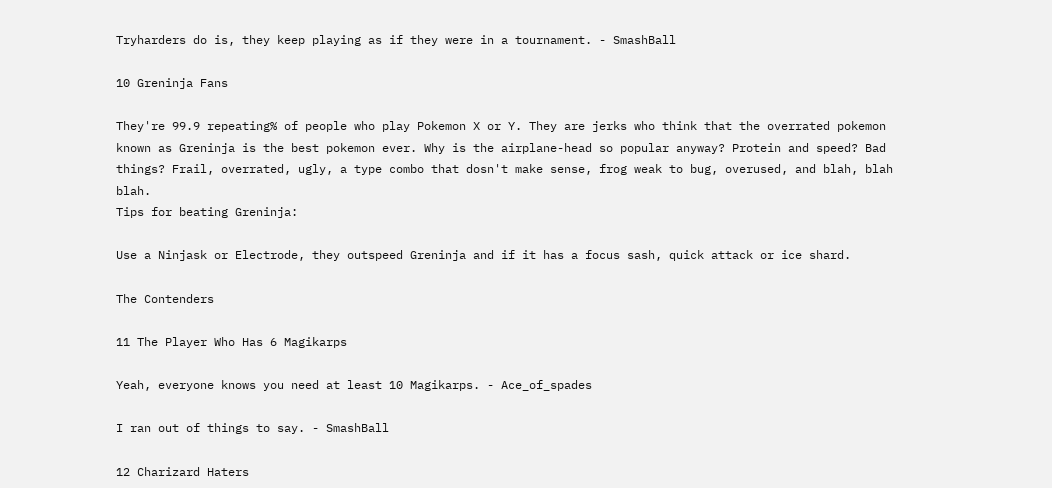Tryharders do is, they keep playing as if they were in a tournament. - SmashBall

10 Greninja Fans

They're 99.9 repeating% of people who play Pokemon X or Y. They are jerks who think that the overrated pokemon known as Greninja is the best pokemon ever. Why is the airplane-head so popular anyway? Protein and speed? Bad things? Frail, overrated, ugly, a type combo that dosn't make sense, frog weak to bug, overused, and blah, blah blah.
Tips for beating Greninja:

Use a Ninjask or Electrode, they outspeed Greninja and if it has a focus sash, quick attack or ice shard.

The Contenders

11 The Player Who Has 6 Magikarps

Yeah, everyone knows you need at least 10 Magikarps. - Ace_of_spades

I ran out of things to say. - SmashBall

12 Charizard Haters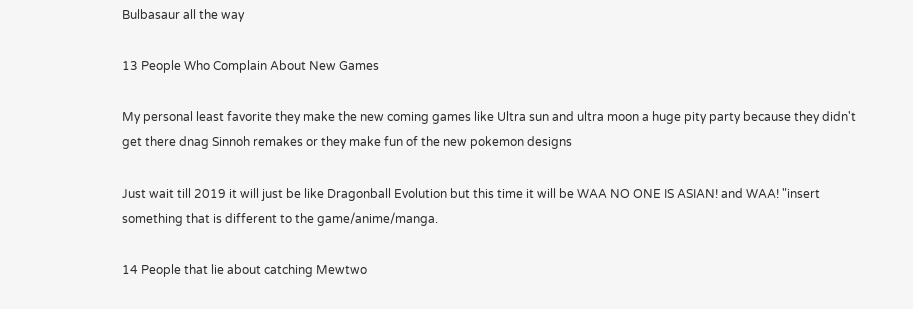Bulbasaur all the way

13 People Who Complain About New Games

My personal least favorite they make the new coming games like Ultra sun and ultra moon a huge pity party because they didn't get there dnag Sinnoh remakes or they make fun of the new pokemon designs

Just wait till 2019 it will just be like Dragonball Evolution but this time it will be WAA NO ONE IS ASIAN! and WAA! "insert something that is different to the game/anime/manga.

14 People that lie about catching Mewtwo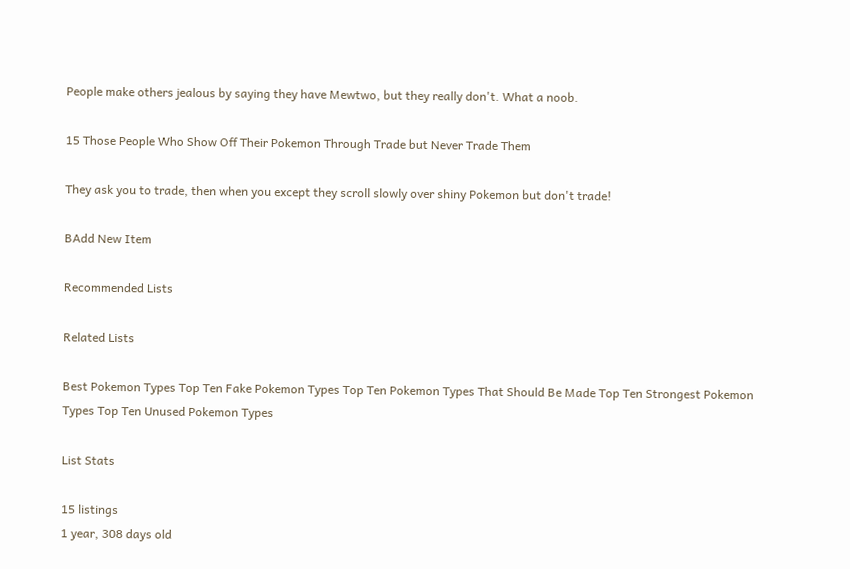People make others jealous by saying they have Mewtwo, but they really don't. What a noob.

15 Those People Who Show Off Their Pokemon Through Trade but Never Trade Them

They ask you to trade, then when you except they scroll slowly over shiny Pokemon but don't trade!

BAdd New Item

Recommended Lists

Related Lists

Best Pokemon Types Top Ten Fake Pokemon Types Top Ten Pokemon Types That Should Be Made Top Ten Strongest Pokemon Types Top Ten Unused Pokemon Types

List Stats

15 listings
1 year, 308 days old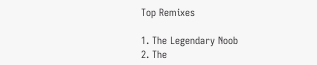Top Remixes

1. The Legendary Noob
2. The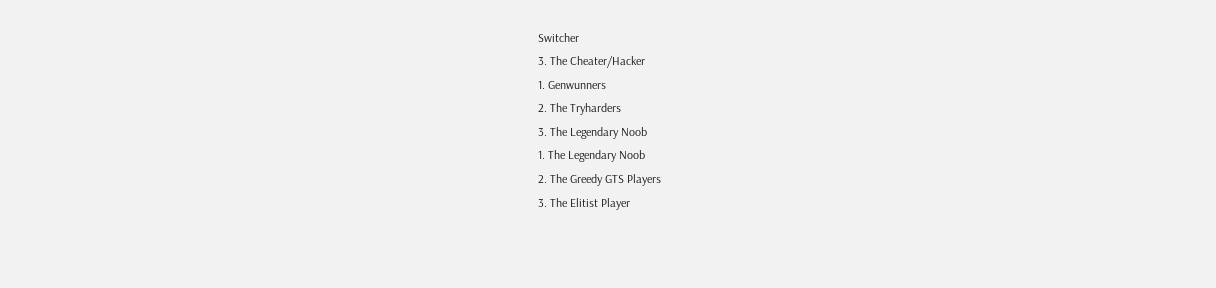Switcher
3. The Cheater/Hacker
1. Genwunners
2. The Tryharders
3. The Legendary Noob
1. The Legendary Noob
2. The Greedy GTS Players
3. The Elitist Player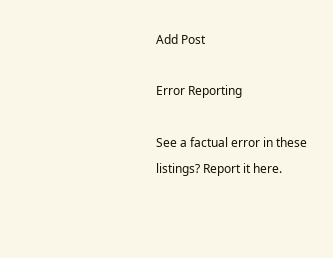Add Post

Error Reporting

See a factual error in these listings? Report it here.